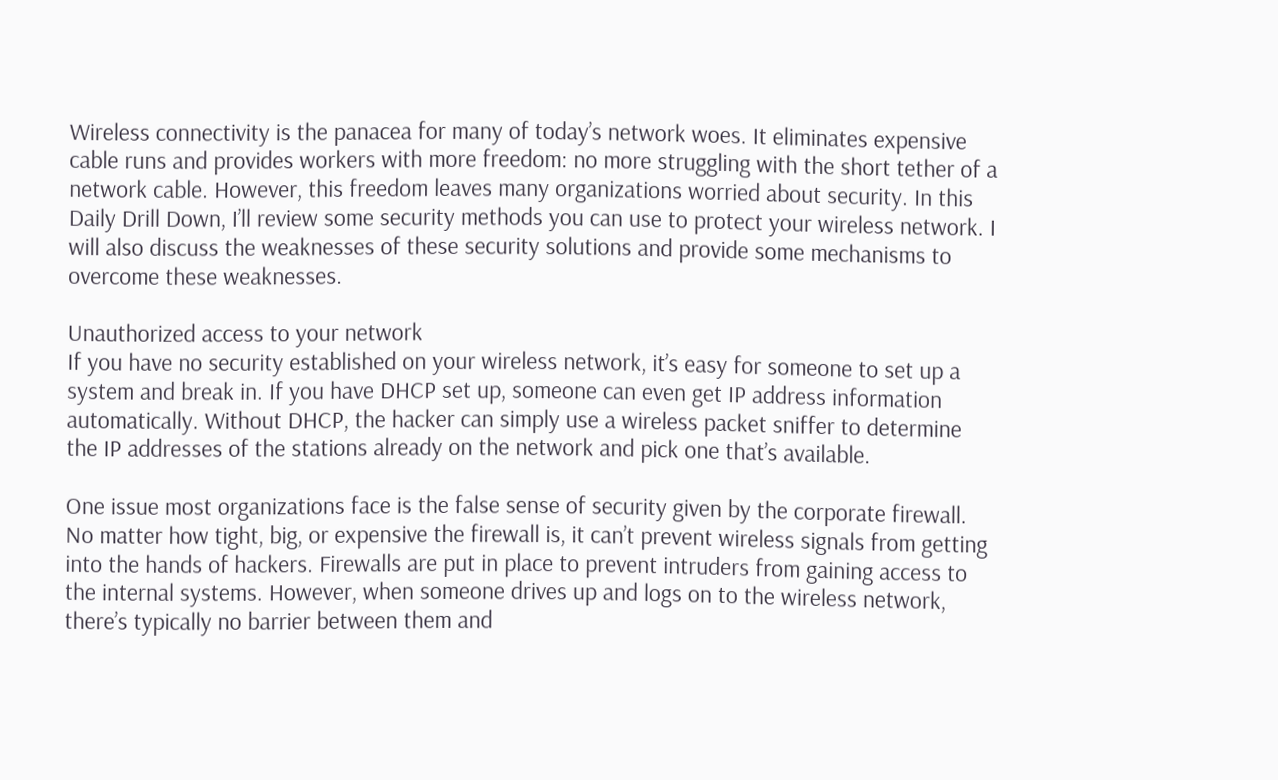Wireless connectivity is the panacea for many of today’s network woes. It eliminates expensive cable runs and provides workers with more freedom: no more struggling with the short tether of a network cable. However, this freedom leaves many organizations worried about security. In this Daily Drill Down, I’ll review some security methods you can use to protect your wireless network. I will also discuss the weaknesses of these security solutions and provide some mechanisms to overcome these weaknesses.

Unauthorized access to your network
If you have no security established on your wireless network, it’s easy for someone to set up a system and break in. If you have DHCP set up, someone can even get IP address information automatically. Without DHCP, the hacker can simply use a wireless packet sniffer to determine the IP addresses of the stations already on the network and pick one that’s available.

One issue most organizations face is the false sense of security given by the corporate firewall. No matter how tight, big, or expensive the firewall is, it can’t prevent wireless signals from getting into the hands of hackers. Firewalls are put in place to prevent intruders from gaining access to the internal systems. However, when someone drives up and logs on to the wireless network, there’s typically no barrier between them and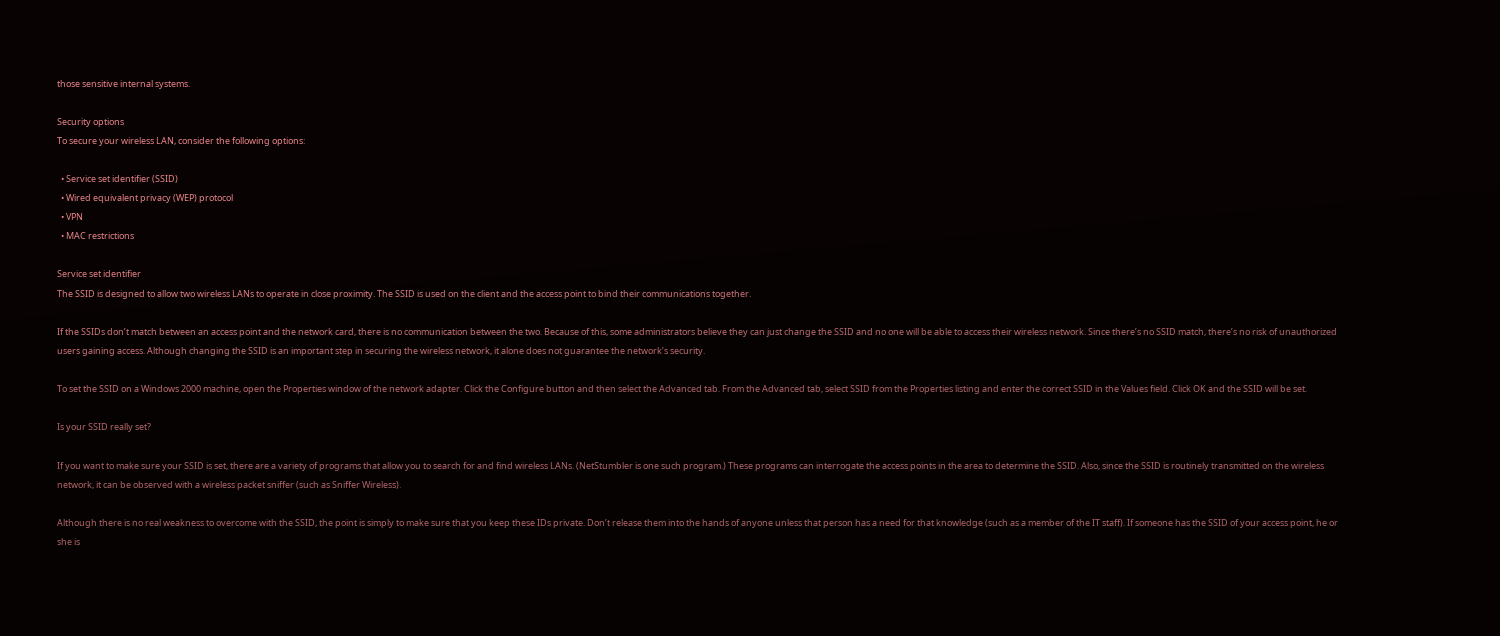those sensitive internal systems.

Security options
To secure your wireless LAN, consider the following options:

  • Service set identifier (SSID)
  • Wired equivalent privacy (WEP) protocol
  • VPN
  • MAC restrictions

Service set identifier
The SSID is designed to allow two wireless LANs to operate in close proximity. The SSID is used on the client and the access point to bind their communications together.

If the SSIDs don’t match between an access point and the network card, there is no communication between the two. Because of this, some administrators believe they can just change the SSID and no one will be able to access their wireless network. Since there’s no SSID match, there’s no risk of unauthorized users gaining access. Although changing the SSID is an important step in securing the wireless network, it alone does not guarantee the network’s security.

To set the SSID on a Windows 2000 machine, open the Properties window of the network adapter. Click the Configure button and then select the Advanced tab. From the Advanced tab, select SSID from the Properties listing and enter the correct SSID in the Values field. Click OK and the SSID will be set.

Is your SSID really set?

If you want to make sure your SSID is set, there are a variety of programs that allow you to search for and find wireless LANs. (NetStumbler is one such program.) These programs can interrogate the access points in the area to determine the SSID. Also, since the SSID is routinely transmitted on the wireless network, it can be observed with a wireless packet sniffer (such as Sniffer Wireless).

Although there is no real weakness to overcome with the SSID, the point is simply to make sure that you keep these IDs private. Don’t release them into the hands of anyone unless that person has a need for that knowledge (such as a member of the IT staff). If someone has the SSID of your access point, he or she is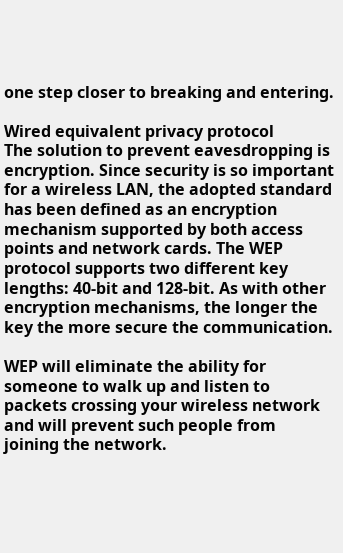one step closer to breaking and entering.

Wired equivalent privacy protocol
The solution to prevent eavesdropping is encryption. Since security is so important for a wireless LAN, the adopted standard has been defined as an encryption mechanism supported by both access points and network cards. The WEP protocol supports two different key lengths: 40-bit and 128-bit. As with other encryption mechanisms, the longer the key the more secure the communication.

WEP will eliminate the ability for someone to walk up and listen to packets crossing your wireless network and will prevent such people from joining the network.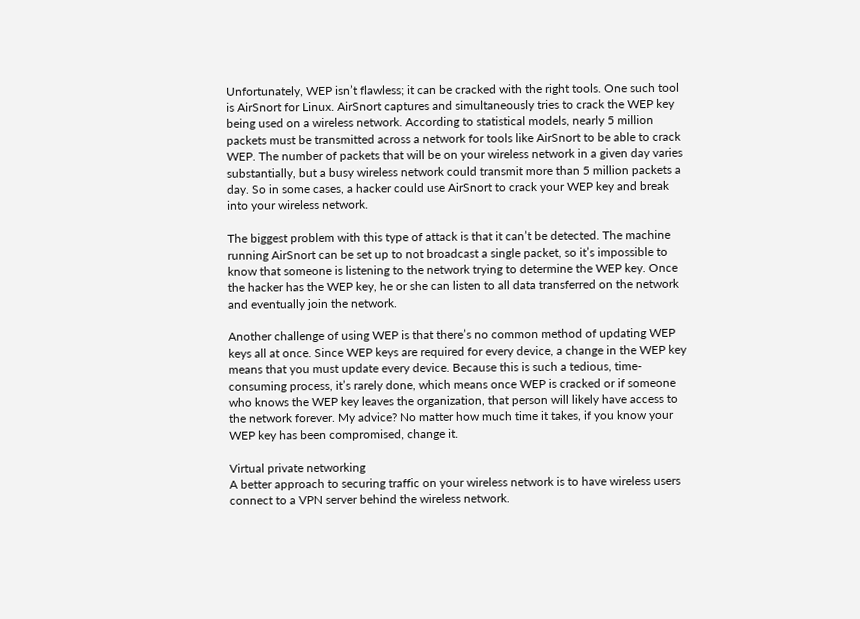Unfortunately, WEP isn’t flawless; it can be cracked with the right tools. One such tool is AirSnort for Linux. AirSnort captures and simultaneously tries to crack the WEP key being used on a wireless network. According to statistical models, nearly 5 million packets must be transmitted across a network for tools like AirSnort to be able to crack WEP. The number of packets that will be on your wireless network in a given day varies substantially, but a busy wireless network could transmit more than 5 million packets a day. So in some cases, a hacker could use AirSnort to crack your WEP key and break into your wireless network.

The biggest problem with this type of attack is that it can’t be detected. The machine running AirSnort can be set up to not broadcast a single packet, so it’s impossible to know that someone is listening to the network trying to determine the WEP key. Once the hacker has the WEP key, he or she can listen to all data transferred on the network and eventually join the network.

Another challenge of using WEP is that there’s no common method of updating WEP keys all at once. Since WEP keys are required for every device, a change in the WEP key means that you must update every device. Because this is such a tedious, time-consuming process, it’s rarely done, which means once WEP is cracked or if someone who knows the WEP key leaves the organization, that person will likely have access to the network forever. My advice? No matter how much time it takes, if you know your WEP key has been compromised, change it.

Virtual private networking
A better approach to securing traffic on your wireless network is to have wireless users connect to a VPN server behind the wireless network.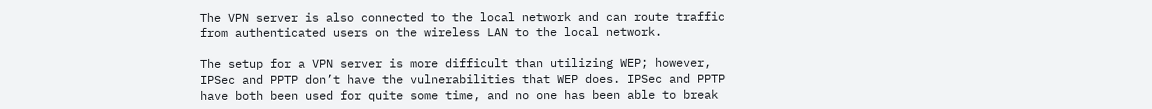The VPN server is also connected to the local network and can route traffic from authenticated users on the wireless LAN to the local network.

The setup for a VPN server is more difficult than utilizing WEP; however, IPSec and PPTP don’t have the vulnerabilities that WEP does. IPSec and PPTP have both been used for quite some time, and no one has been able to break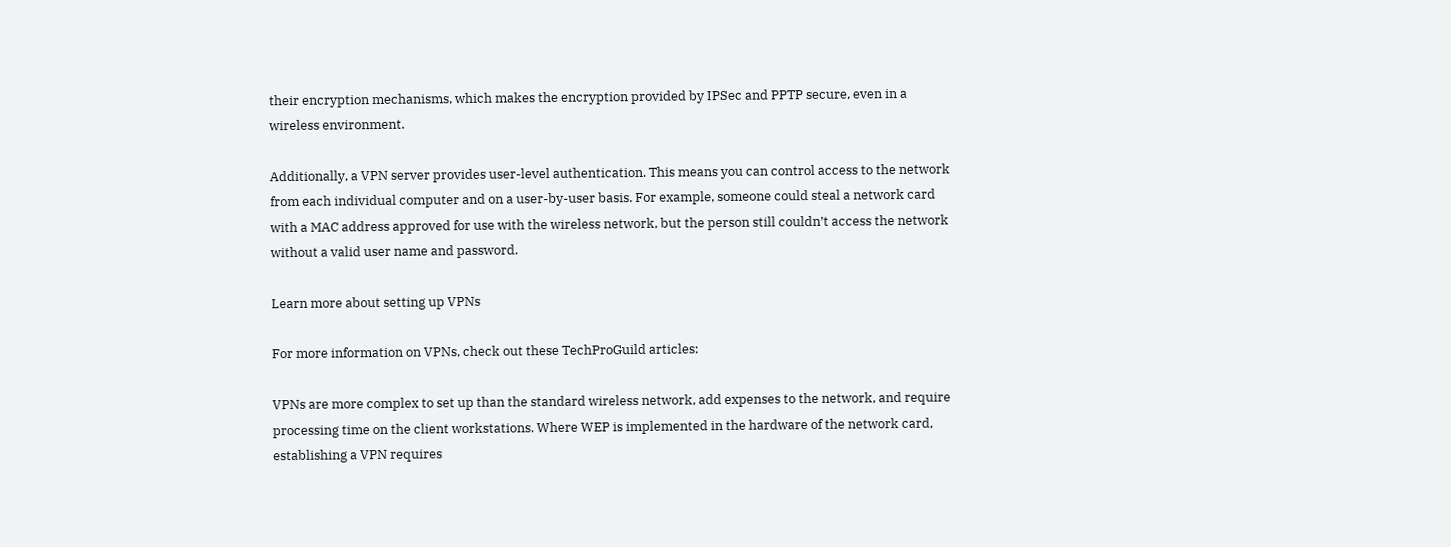their encryption mechanisms, which makes the encryption provided by IPSec and PPTP secure, even in a wireless environment.

Additionally, a VPN server provides user-level authentication. This means you can control access to the network from each individual computer and on a user-by-user basis. For example, someone could steal a network card with a MAC address approved for use with the wireless network, but the person still couldn’t access the network without a valid user name and password.

Learn more about setting up VPNs

For more information on VPNs, check out these TechProGuild articles:

VPNs are more complex to set up than the standard wireless network, add expenses to the network, and require processing time on the client workstations. Where WEP is implemented in the hardware of the network card, establishing a VPN requires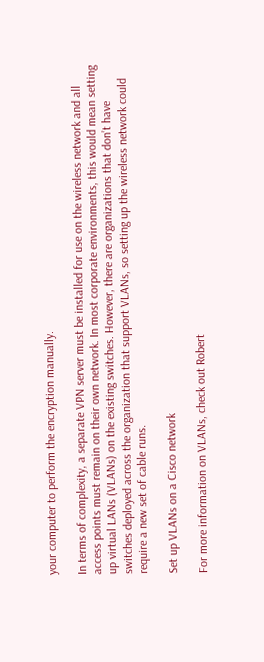your computer to perform the encryption manually.

In terms of complexity, a separate VPN server must be installed for use on the wireless network and all access points must remain on their own network. In most corporate environments, this would mean setting up virtual LANs (VLANs) on the existing switches. However, there are organizations that don’t have switches deployed across the organization that support VLANs, so setting up the wireless network could require a new set of cable runs.

Set up VLANs on a Cisco network

For more information on VLANs, check out Robert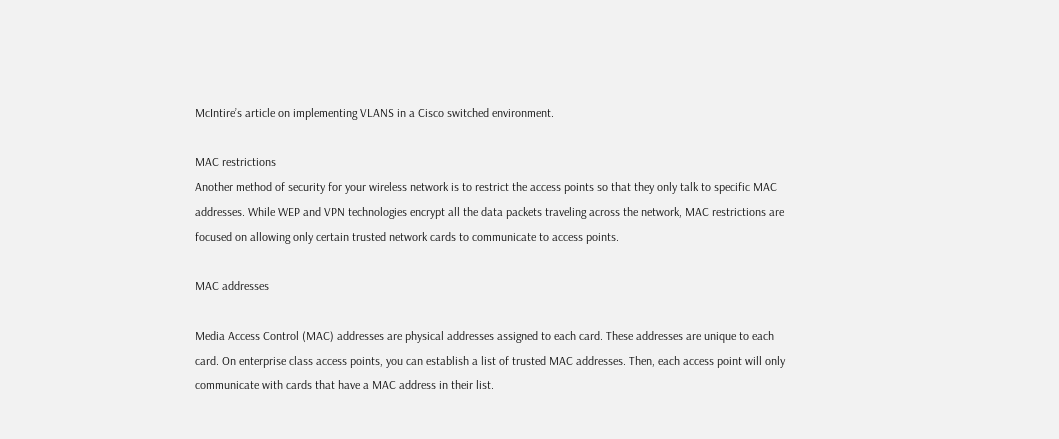McIntire’s article on implementing VLANS in a Cisco switched environment.

MAC restrictions
Another method of security for your wireless network is to restrict the access points so that they only talk to specific MAC addresses. While WEP and VPN technologies encrypt all the data packets traveling across the network, MAC restrictions are focused on allowing only certain trusted network cards to communicate to access points.

MAC addresses

Media Access Control (MAC) addresses are physical addresses assigned to each card. These addresses are unique to each card. On enterprise class access points, you can establish a list of trusted MAC addresses. Then, each access point will only communicate with cards that have a MAC address in their list.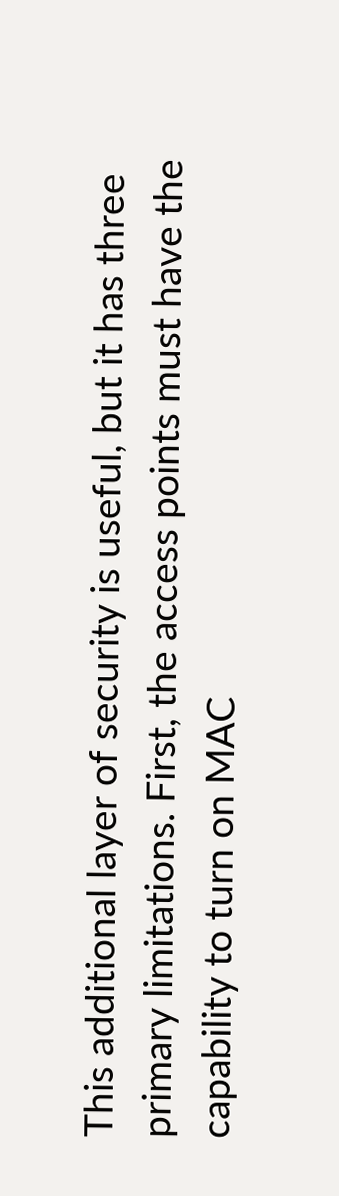This additional layer of security is useful, but it has three primary limitations. First, the access points must have the capability to turn on MAC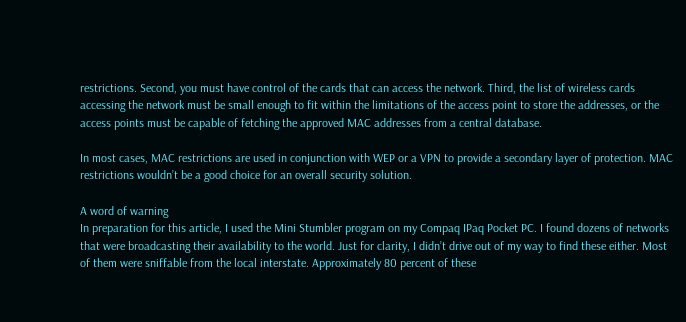restrictions. Second, you must have control of the cards that can access the network. Third, the list of wireless cards accessing the network must be small enough to fit within the limitations of the access point to store the addresses, or the access points must be capable of fetching the approved MAC addresses from a central database.

In most cases, MAC restrictions are used in conjunction with WEP or a VPN to provide a secondary layer of protection. MAC restrictions wouldn’t be a good choice for an overall security solution.

A word of warning
In preparation for this article, I used the Mini Stumbler program on my Compaq IPaq Pocket PC. I found dozens of networks that were broadcasting their availability to the world. Just for clarity, I didn’t drive out of my way to find these either. Most of them were sniffable from the local interstate. Approximately 80 percent of these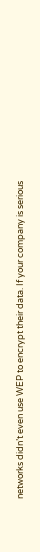networks didn’t even use WEP to encrypt their data. If your company is serious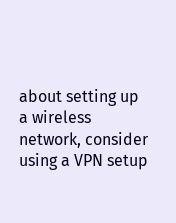about setting up a wireless network, consider using a VPN setup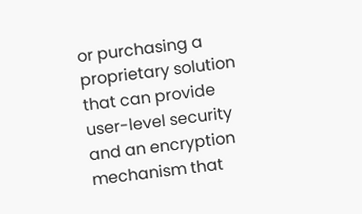or purchasing a proprietary solution that can provide user-level security and an encryption mechanism that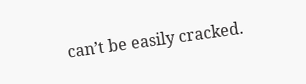can’t be easily cracked.